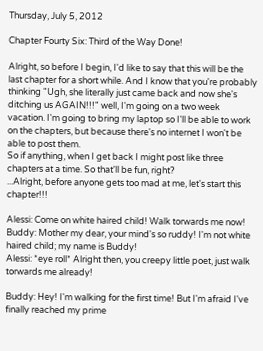Thursday, July 5, 2012

Chapter Fourty Six: Third of the Way Done!

Alright, so before I begin, I'd like to say that this will be the last chapter for a short while. And I know that you're probably thinking "Ugh, she literally just came back and now she's ditching us AGAIN!!!" well, I'm going on a two week vacation. I'm going to bring my laptop so I'll be able to work on the chapters, but because there's no internet I won't be able to post them.
So if anything, when I get back I might post like three chapters at a time. So that'll be fun, right?
...Alright, before anyone gets too mad at me, let's start this chapter!!!

Alessi: Come on white haired child! Walk torwards me now!
Buddy: Mother my dear, your mind's so ruddy! I'm not white haired child; my name is Buddy!
Alessi: *eye roll* Alright then, you creepy little poet, just walk torwards me already!

Buddy: Hey! I'm walking for the first time! But I'm afraid I've finally reached my prime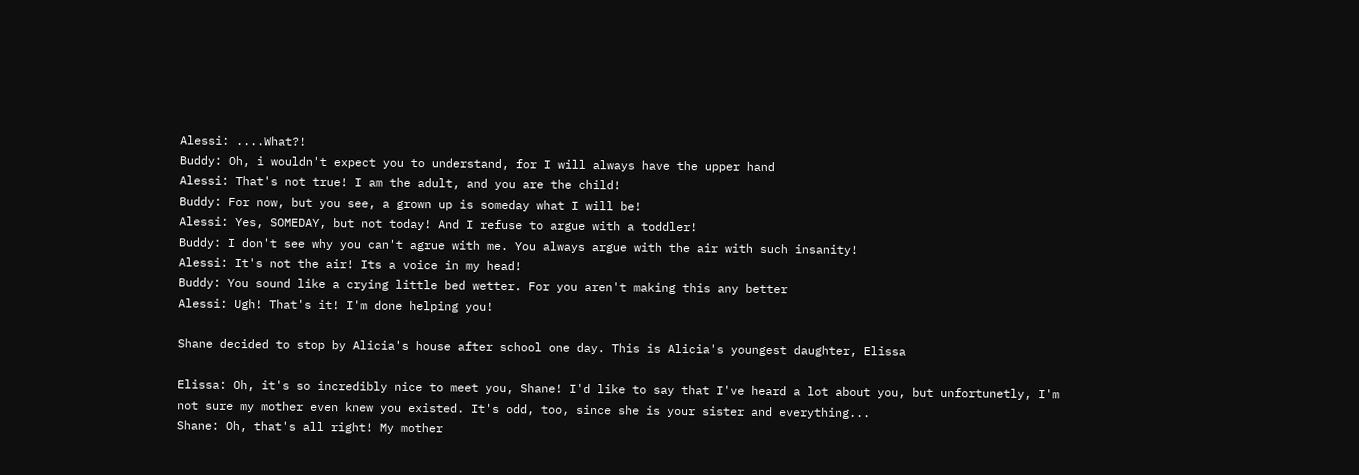Alessi: ....What?!
Buddy: Oh, i wouldn't expect you to understand, for I will always have the upper hand
Alessi: That's not true! I am the adult, and you are the child!
Buddy: For now, but you see, a grown up is someday what I will be!
Alessi: Yes, SOMEDAY, but not today! And I refuse to argue with a toddler!
Buddy: I don't see why you can't agrue with me. You always argue with the air with such insanity!
Alessi: It's not the air! Its a voice in my head!
Buddy: You sound like a crying little bed wetter. For you aren't making this any better
Alessi: Ugh! That's it! I'm done helping you!

Shane decided to stop by Alicia's house after school one day. This is Alicia's youngest daughter, Elissa

Elissa: Oh, it's so incredibly nice to meet you, Shane! I'd like to say that I've heard a lot about you, but unfortunetly, I'm not sure my mother even knew you existed. It's odd, too, since she is your sister and everything...
Shane: Oh, that's all right! My mother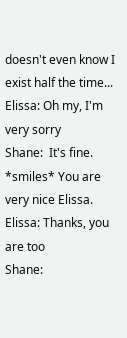doesn't even know I exist half the time...
Elissa: Oh my, I'm very sorry
Shane:  It's fine. *smiles* You are very nice Elissa.
Elissa: Thanks, you are too
Shane: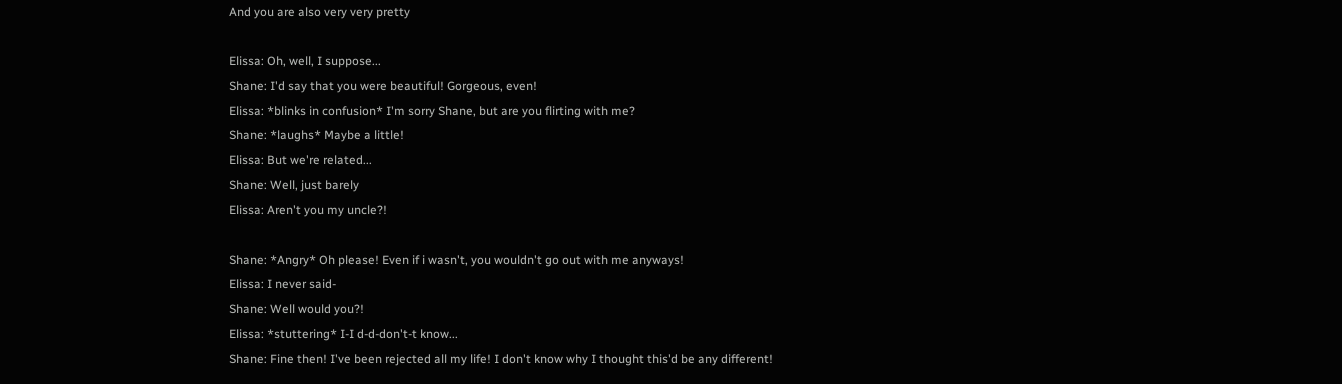And you are also very very pretty

Elissa: Oh, well, I suppose...
Shane: I'd say that you were beautiful! Gorgeous, even!
Elissa: *blinks in confusion* I'm sorry Shane, but are you flirting with me?
Shane: *laughs* Maybe a little!
Elissa: But we're related...
Shane: Well, just barely
Elissa: Aren't you my uncle?!

Shane: *Angry* Oh please! Even if i wasn't, you wouldn't go out with me anyways!
Elissa: I never said-
Shane: Well would you?!
Elissa: *stuttering* I-I d-d-don't-t know...
Shane: Fine then! I've been rejected all my life! I don't know why I thought this'd be any different!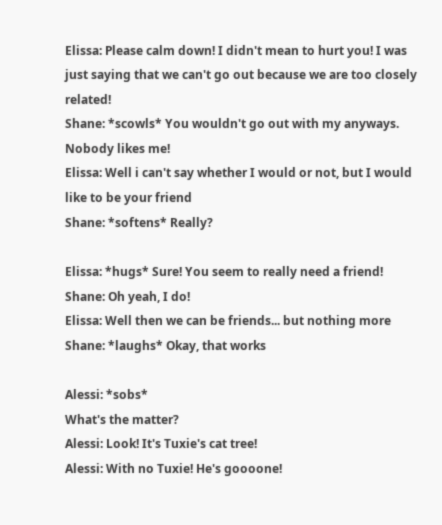Elissa: Please calm down! I didn't mean to hurt you! I was just saying that we can't go out because we are too closely related!
Shane: *scowls* You wouldn't go out with my anyways. Nobody likes me!
Elissa: Well i can't say whether I would or not, but I would like to be your friend
Shane: *softens* Really?

Elissa: *hugs* Sure! You seem to really need a friend!
Shane: Oh yeah, I do!
Elissa: Well then we can be friends... but nothing more
Shane: *laughs* Okay, that works

Alessi: *sobs*
What's the matter?
Alessi: Look! It's Tuxie's cat tree!
Alessi: With no Tuxie! He's goooone!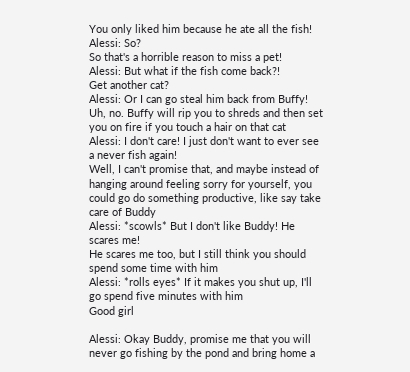You only liked him because he ate all the fish!
Alessi: So?
So that's a horrible reason to miss a pet!
Alessi: But what if the fish come back?!
Get another cat?
Alessi: Or I can go steal him back from Buffy!
Uh, no. Buffy will rip you to shreds and then set you on fire if you touch a hair on that cat
Alessi: I don't care! I just don't want to ever see a never fish again!
Well, I can't promise that, and maybe instead of hanging around feeling sorry for yourself, you could go do something productive, like say take care of Buddy
Alessi: *scowls* But I don't like Buddy! He scares me!
He scares me too, but I still think you should spend some time with him
Alessi: *rolls eyes* If it makes you shut up, I'll go spend five minutes with him
Good girl

Alessi: Okay Buddy, promise me that you will never go fishing by the pond and bring home a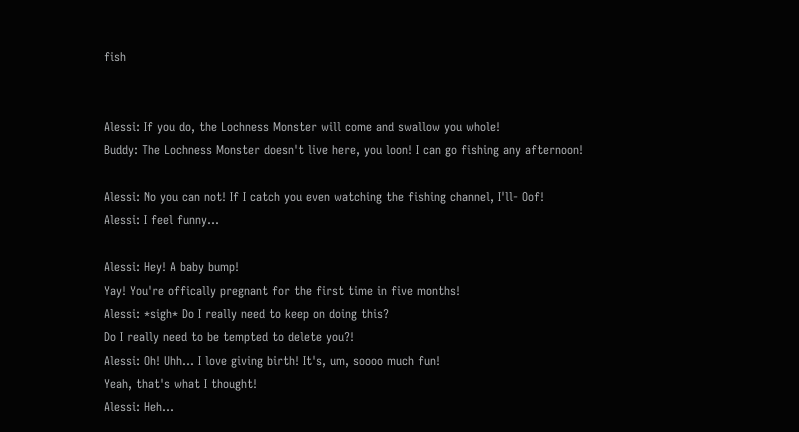fish


Alessi: If you do, the Lochness Monster will come and swallow you whole!
Buddy: The Lochness Monster doesn't live here, you loon! I can go fishing any afternoon!

Alessi: No you can not! If I catch you even watching the fishing channel, I'll- Oof!
Alessi: I feel funny...

Alessi: Hey! A baby bump!
Yay! You're offically pregnant for the first time in five months!
Alessi: *sigh* Do I really need to keep on doing this?
Do I really need to be tempted to delete you?!
Alessi: Oh! Uhh... I love giving birth! It's, um, soooo much fun!
Yeah, that's what I thought!
Alessi: Heh...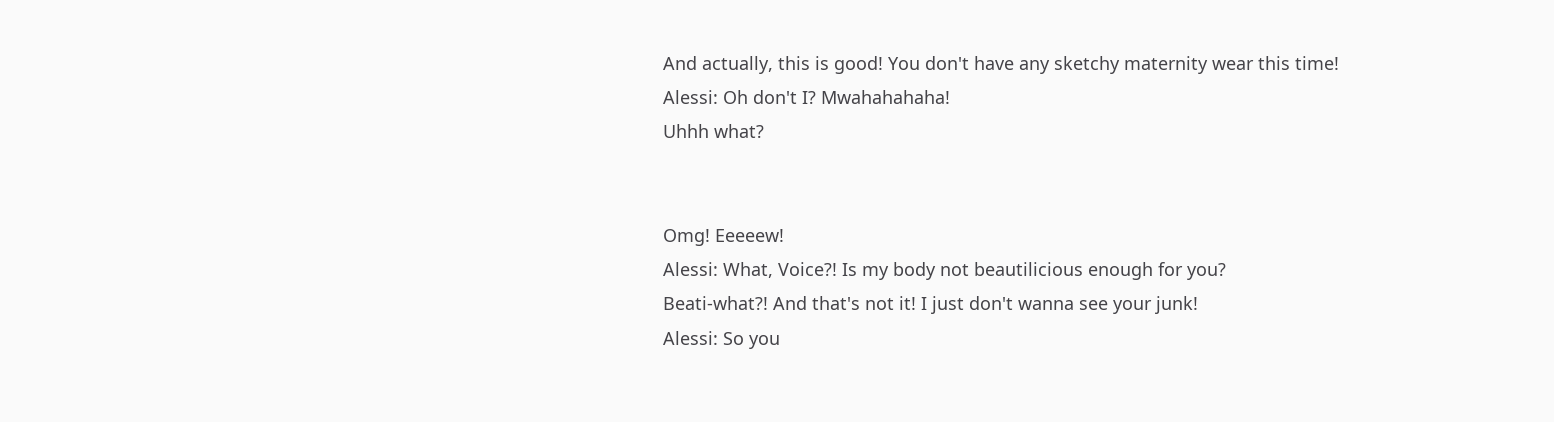And actually, this is good! You don't have any sketchy maternity wear this time!
Alessi: Oh don't I? Mwahahahaha!
Uhhh what?


Omg! Eeeeew!
Alessi: What, Voice?! Is my body not beautilicious enough for you?
Beati-what?! And that's not it! I just don't wanna see your junk!
Alessi: So you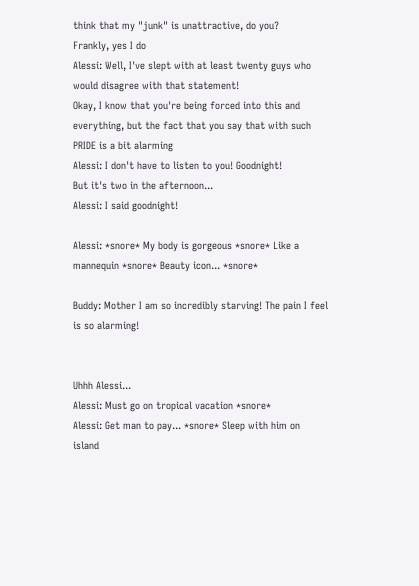think that my "junk" is unattractive, do you?
Frankly, yes I do
Alessi: Well, I've slept with at least twenty guys who would disagree with that statement!
Okay, I know that you're being forced into this and everything, but the fact that you say that with such PRIDE is a bit alarming
Alessi: I don't have to listen to you! Goodnight!
But it's two in the afternoon...
Alessi: I said goodnight!

Alessi: *snore* My body is gorgeous *snore* Like a mannequin *snore* Beauty icon... *snore*

Buddy: Mother I am so incredibly starving! The pain I feel is so alarming!


Uhhh Alessi...
Alessi: Must go on tropical vacation *snore*
Alessi: Get man to pay... *snore* Sleep with him on island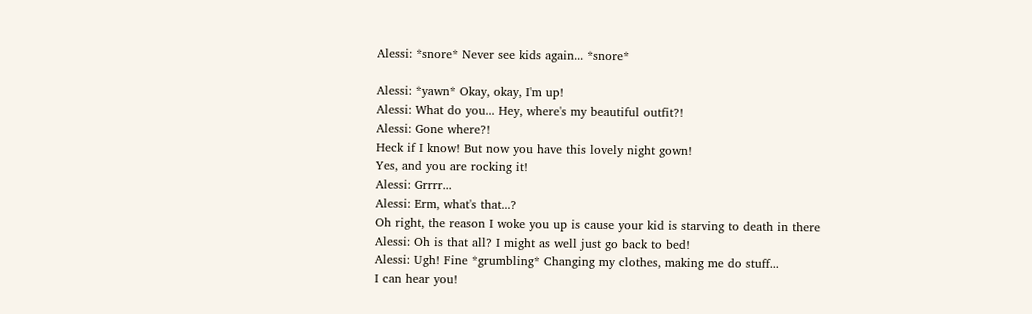Alessi: *snore* Never see kids again... *snore*

Alessi: *yawn* Okay, okay, I'm up!
Alessi: What do you... Hey, where's my beautiful outfit?!
Alessi: Gone where?!
Heck if I know! But now you have this lovely night gown!
Yes, and you are rocking it!
Alessi: Grrrr...
Alessi: Erm, what's that...?
Oh right, the reason I woke you up is cause your kid is starving to death in there
Alessi: Oh is that all? I might as well just go back to bed!
Alessi: Ugh! Fine *grumbling* Changing my clothes, making me do stuff...
I can hear you!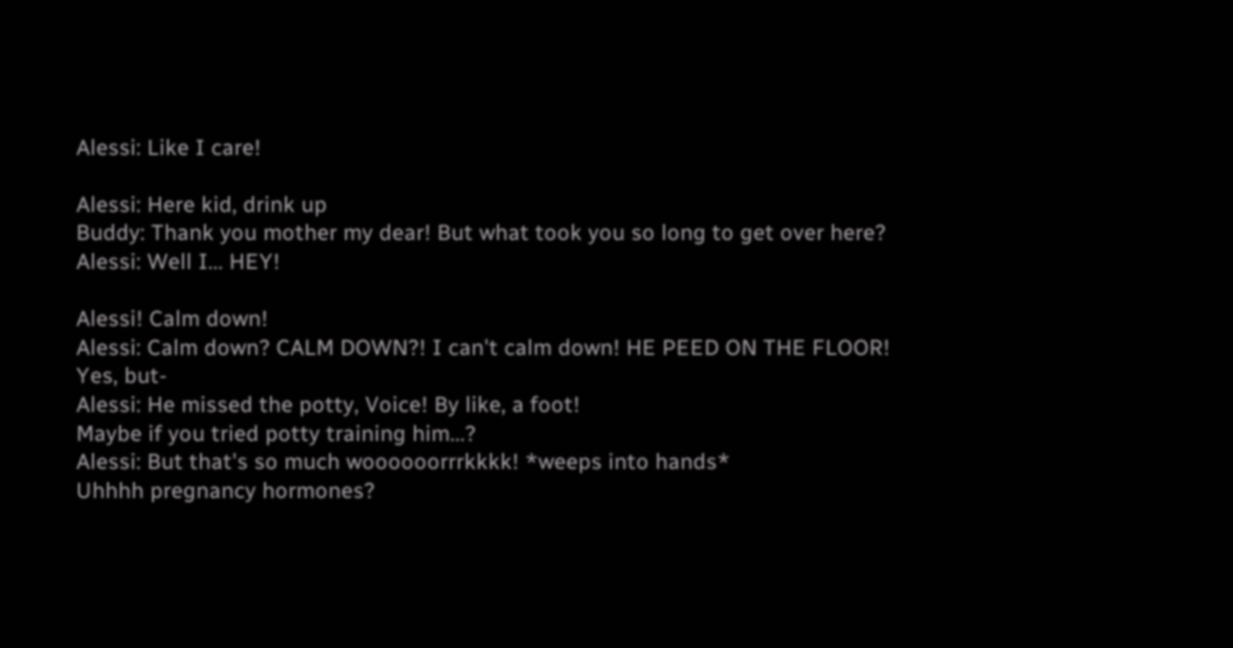Alessi: Like I care!

Alessi: Here kid, drink up
Buddy: Thank you mother my dear! But what took you so long to get over here?
Alessi: Well I... HEY!

Alessi! Calm down!
Alessi: Calm down? CALM DOWN?! I can't calm down! HE PEED ON THE FLOOR!
Yes, but-
Alessi: He missed the potty, Voice! By like, a foot!
Maybe if you tried potty training him...?
Alessi: But that's so much woooooorrrkkkk! *weeps into hands*
Uhhhh pregnancy hormones?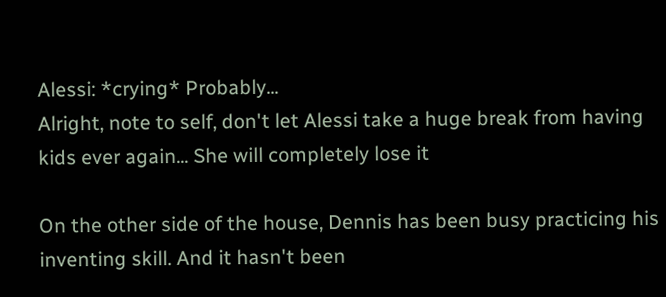Alessi: *crying* Probably...
Alright, note to self, don't let Alessi take a huge break from having kids ever again... She will completely lose it

On the other side of the house, Dennis has been busy practicing his inventing skill. And it hasn't been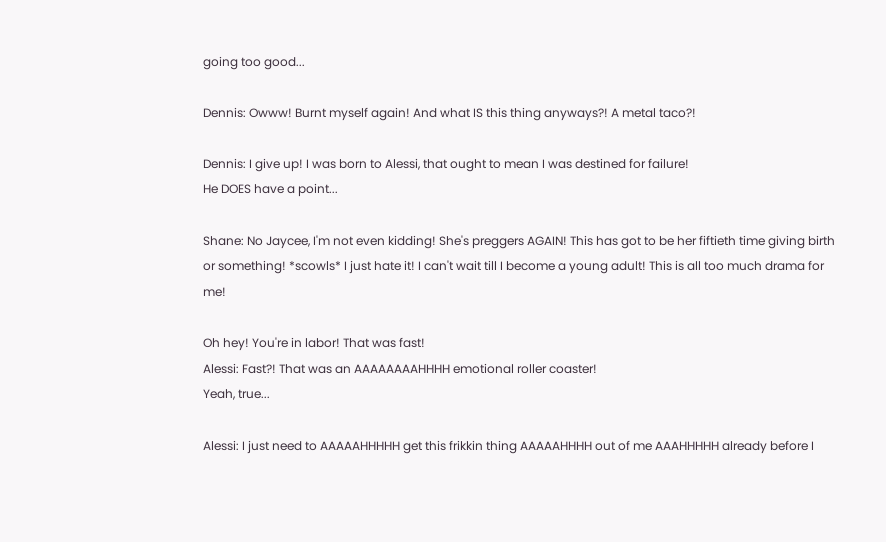going too good...

Dennis: Owww! Burnt myself again! And what IS this thing anyways?! A metal taco?!

Dennis: I give up! I was born to Alessi, that ought to mean I was destined for failure!
He DOES have a point...

Shane: No Jaycee, I'm not even kidding! She's preggers AGAIN! This has got to be her fiftieth time giving birth or something! *scowls* I just hate it! I can't wait till I become a young adult! This is all too much drama for me!

Oh hey! You're in labor! That was fast!
Alessi: Fast?! That was an AAAAAAAAHHHH emotional roller coaster!
Yeah, true...

Alessi: I just need to AAAAAHHHHH get this frikkin thing AAAAAHHHH out of me AAAHHHHH already before I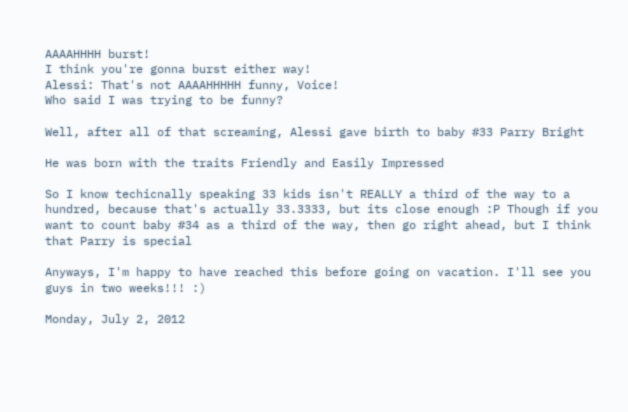AAAAHHHH burst!
I think you're gonna burst either way!
Alessi: That's not AAAAHHHHH funny, Voice!
Who said I was trying to be funny?

Well, after all of that screaming, Alessi gave birth to baby #33 Parry Bright

He was born with the traits Friendly and Easily Impressed

So I know techicnally speaking 33 kids isn't REALLY a third of the way to a hundred, because that's actually 33.3333, but its close enough :P Though if you want to count baby #34 as a third of the way, then go right ahead, but I think that Parry is special

Anyways, I'm happy to have reached this before going on vacation. I'll see you guys in two weeks!!! :)

Monday, July 2, 2012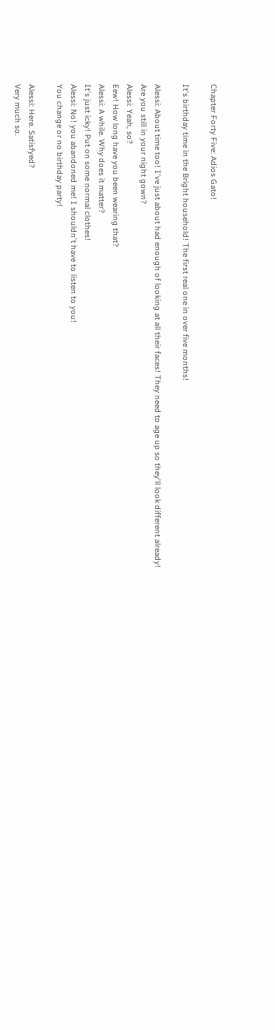Chapter Forty Five: Adios Gato!

It's birthday time in the Bright household! The first real one in over five months!

Alessi: About time too! I've just about had enough of looking at all their faces! They need to age up so they'll look different already!
Are you still in your night gown?
Alessi: Yeah, so?
Eew! How long have you been wearing that?
Alessi: A while. Why does it matter?
It's just icky! Put on some normal clothes!
Alessi: No! you abandoned me! I shouldn't have to listen to you!
You change or no birthday party!

Alessi: Here. Satisfyed?
Very much so.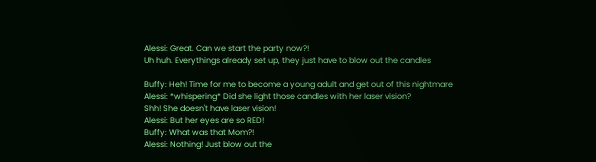Alessi: Great. Can we start the party now?!
Uh huh. Everythings already set up, they just have to blow out the candles

Buffy: Heh! Time for me to become a young adult and get out of this nightmare
Alessi: *whispering* Did she light those candles with her laser vision?
Shh! She doesn't have laser vision!
Alessi: But her eyes are so RED!
Buffy: What was that Mom?!
Alessi: Nothing! Just blow out the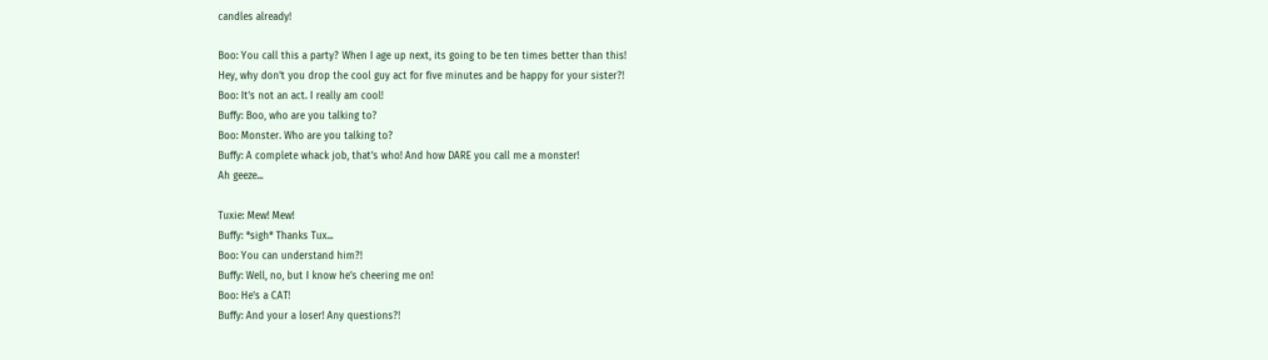candles already!

Boo: You call this a party? When I age up next, its going to be ten times better than this!
Hey, why don't you drop the cool guy act for five minutes and be happy for your sister?!
Boo: It's not an act. I really am cool!
Buffy: Boo, who are you talking to?
Boo: Monster. Who are you talking to?
Buffy: A complete whack job, that's who! And how DARE you call me a monster!
Ah geeze...

Tuxie: Mew! Mew!
Buffy: *sigh* Thanks Tux...
Boo: You can understand him?!
Buffy: Well, no, but I know he's cheering me on!
Boo: He's a CAT!
Buffy: And your a loser! Any questions?!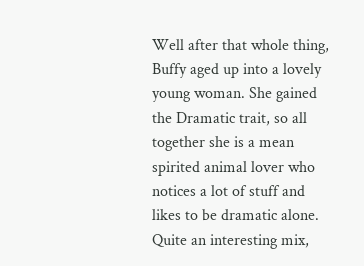Well after that whole thing, Buffy aged up into a lovely young woman. She gained the Dramatic trait, so all together she is a mean spirited animal lover who notices a lot of stuff and likes to be dramatic alone. Quite an interesting mix,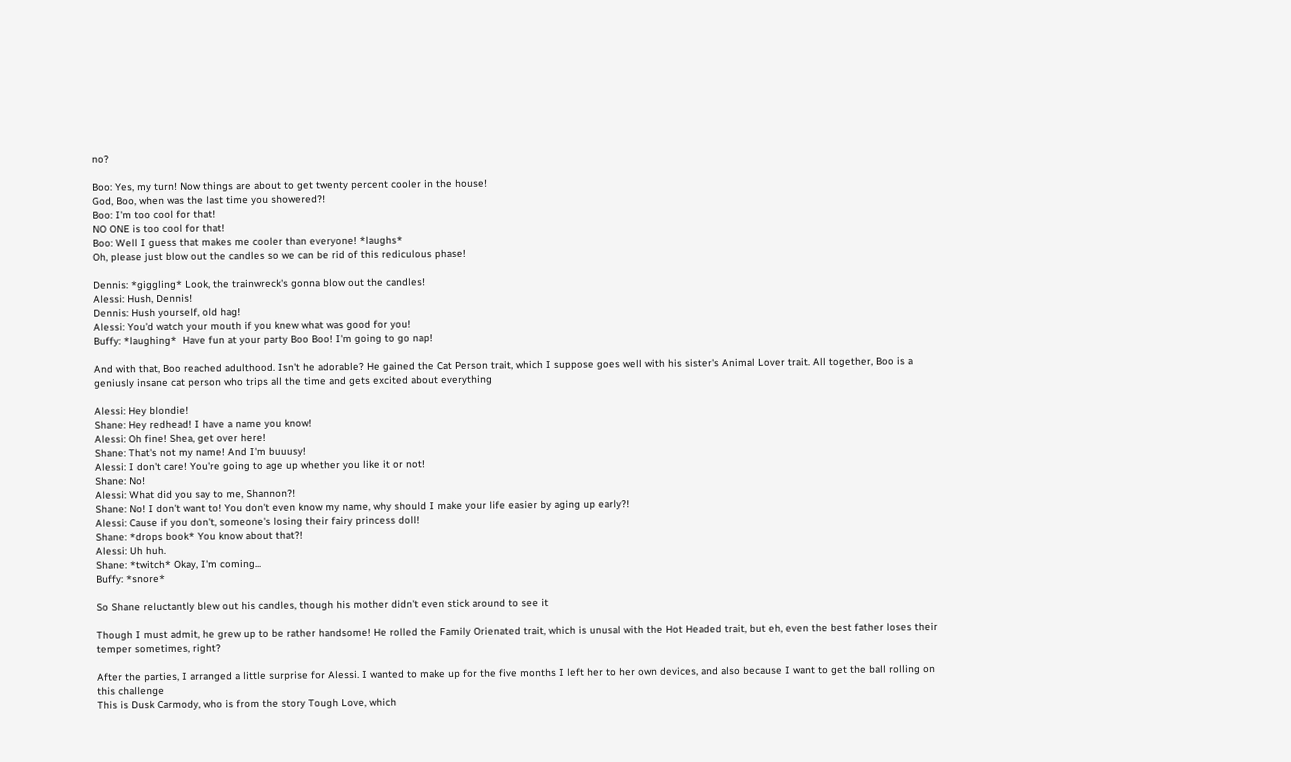no?

Boo: Yes, my turn! Now things are about to get twenty percent cooler in the house!
God, Boo, when was the last time you showered?!
Boo: I'm too cool for that!
NO ONE is too cool for that!
Boo: Well I guess that makes me cooler than everyone! *laughs*
Oh, please just blow out the candles so we can be rid of this rediculous phase!

Dennis: *giggling* Look, the trainwreck's gonna blow out the candles!
Alessi: Hush, Dennis!
Dennis: Hush yourself, old hag!
Alessi: You'd watch your mouth if you knew what was good for you!
Buffy: *laughing*  Have fun at your party Boo Boo! I'm going to go nap!

And with that, Boo reached adulthood. Isn't he adorable? He gained the Cat Person trait, which I suppose goes well with his sister's Animal Lover trait. All together, Boo is a geniusly insane cat person who trips all the time and gets excited about everything

Alessi: Hey blondie!
Shane: Hey redhead! I have a name you know!
Alessi: Oh fine! Shea, get over here!
Shane: That's not my name! And I'm buuusy!
Alessi: I don't care! You're going to age up whether you like it or not!
Shane: No!
Alessi: What did you say to me, Shannon?!
Shane: No! I don't want to! You don't even know my name, why should I make your life easier by aging up early?!
Alessi: Cause if you don't, someone's losing their fairy princess doll!
Shane: *drops book* You know about that?!
Alessi: Uh huh.
Shane: *twitch* Okay, I'm coming...
Buffy: *snore*

So Shane reluctantly blew out his candles, though his mother didn't even stick around to see it

Though I must admit, he grew up to be rather handsome! He rolled the Family Orienated trait, which is unusal with the Hot Headed trait, but eh, even the best father loses their temper sometimes, right?

After the parties, I arranged a little surprise for Alessi. I wanted to make up for the five months I left her to her own devices, and also because I want to get the ball rolling on this challenge
This is Dusk Carmody, who is from the story Tough Love, which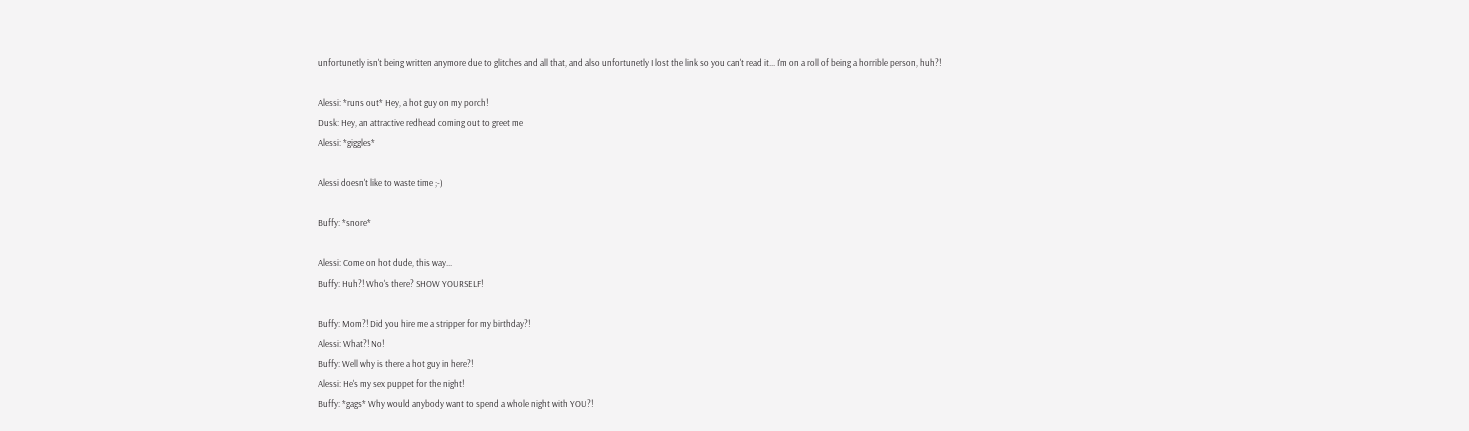unfortunetly isn't being written anymore due to glitches and all that, and also unfortunetly I lost the link so you can't read it... I'm on a roll of being a horrible person, huh?!

Alessi: *runs out* Hey, a hot guy on my porch!
Dusk: Hey, an attractive redhead coming out to greet me
Alessi: *giggles*

Alessi doesn't like to waste time ;-)

Buffy: *snore*

Alessi: Come on hot dude, this way...
Buffy: Huh?! Who's there? SHOW YOURSELF!

Buffy: Mom?! Did you hire me a stripper for my birthday?!
Alessi: What?! No!
Buffy: Well why is there a hot guy in here?!
Alessi: He's my sex puppet for the night!
Buffy: *gags* Why would anybody want to spend a whole night with YOU?!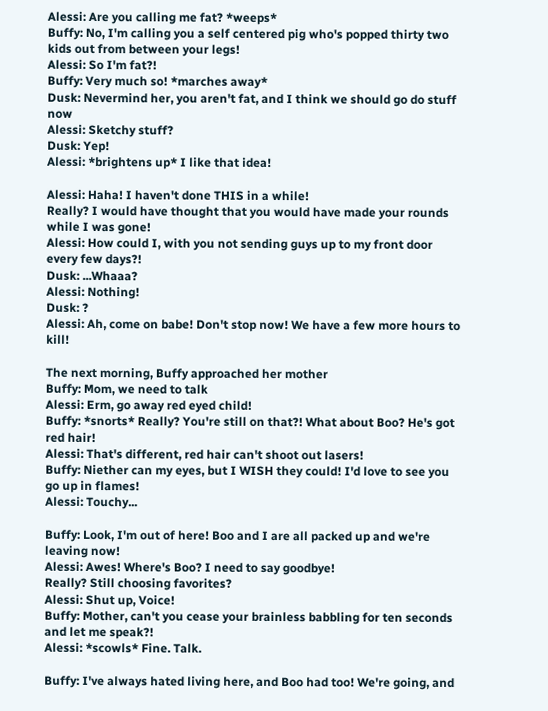Alessi: Are you calling me fat? *weeps*
Buffy: No, I'm calling you a self centered pig who's popped thirty two kids out from between your legs!
Alessi: So I'm fat?!
Buffy: Very much so! *marches away*
Dusk: Nevermind her, you aren't fat, and I think we should go do stuff now
Alessi: Sketchy stuff?
Dusk: Yep!
Alessi: *brightens up* I like that idea!

Alessi: Haha! I haven't done THIS in a while!
Really? I would have thought that you would have made your rounds while I was gone!
Alessi: How could I, with you not sending guys up to my front door every few days?!
Dusk: ...Whaaa?
Alessi: Nothing!
Dusk: ?
Alessi: Ah, come on babe! Don't stop now! We have a few more hours to kill!

The next morning, Buffy approached her mother
Buffy: Mom, we need to talk
Alessi: Erm, go away red eyed child!
Buffy: *snorts* Really? You're still on that?! What about Boo? He's got red hair!
Alessi: That's different, red hair can't shoot out lasers!
Buffy: Niether can my eyes, but I WISH they could! I'd love to see you go up in flames!
Alessi: Touchy...

Buffy: Look, I'm out of here! Boo and I are all packed up and we're leaving now!
Alessi: Awes! Where's Boo? I need to say goodbye!
Really? Still choosing favorites?
Alessi: Shut up, Voice!
Buffy: Mother, can't you cease your brainless babbling for ten seconds and let me speak?!
Alessi: *scowls* Fine. Talk.

Buffy: I've always hated living here, and Boo had too! We're going, and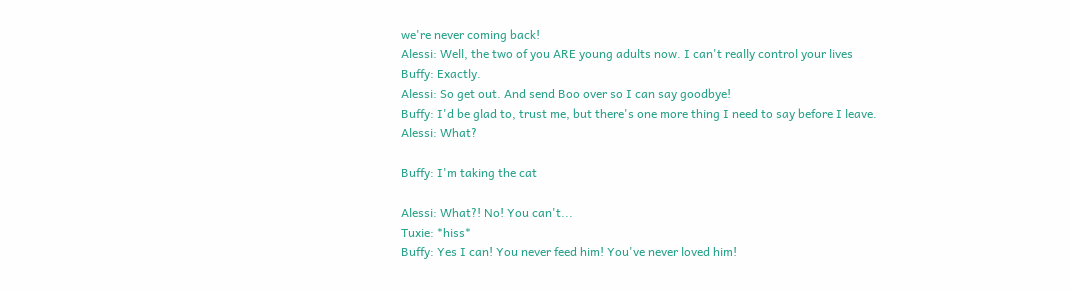we're never coming back!
Alessi: Well, the two of you ARE young adults now. I can't really control your lives
Buffy: Exactly.
Alessi: So get out. And send Boo over so I can say goodbye!
Buffy: I'd be glad to, trust me, but there's one more thing I need to say before I leave.
Alessi: What?

Buffy: I'm taking the cat

Alessi: What?! No! You can't...
Tuxie: *hiss*
Buffy: Yes I can! You never feed him! You've never loved him!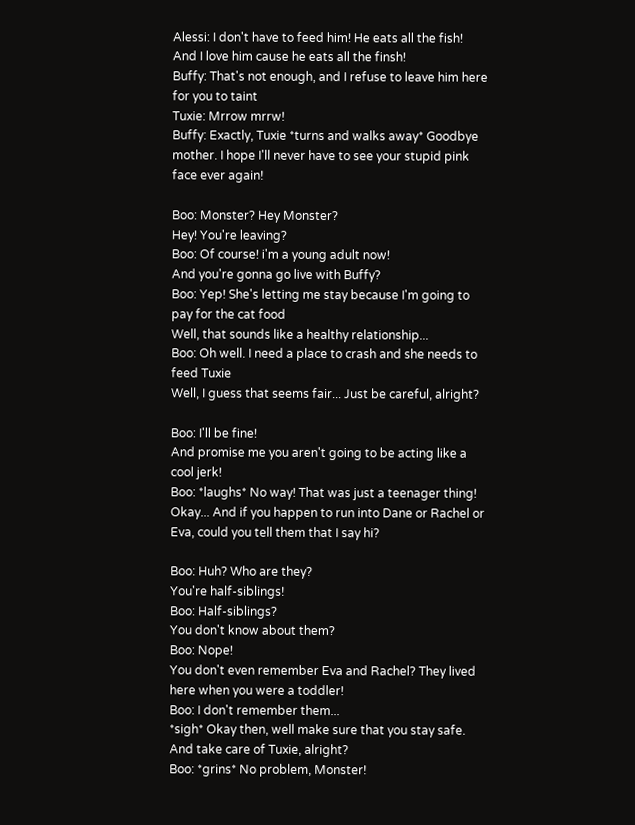Alessi: I don't have to feed him! He eats all the fish! And I love him cause he eats all the finsh!
Buffy: That's not enough, and I refuse to leave him here for you to taint
Tuxie: Mrrow mrrw!
Buffy: Exactly, Tuxie *turns and walks away* Goodbye mother. I hope I'll never have to see your stupid pink face ever again!

Boo: Monster? Hey Monster?
Hey! You're leaving?
Boo: Of course! i'm a young adult now!
And you're gonna go live with Buffy?
Boo: Yep! She's letting me stay because I'm going to pay for the cat food
Well, that sounds like a healthy relationship...
Boo: Oh well. I need a place to crash and she needs to feed Tuxie
Well, I guess that seems fair... Just be careful, alright?

Boo: I'll be fine!
And promise me you aren't going to be acting like a cool jerk!
Boo: *laughs* No way! That was just a teenager thing!
Okay... And if you happen to run into Dane or Rachel or Eva, could you tell them that I say hi?

Boo: Huh? Who are they?
You're half-siblings!
Boo: Half-siblings?
You don't know about them?
Boo: Nope!
You don't even remember Eva and Rachel? They lived here when you were a toddler!
Boo: I don't remember them...
*sigh* Okay then, well make sure that you stay safe. And take care of Tuxie, alright?
Boo: *grins* No problem, Monster!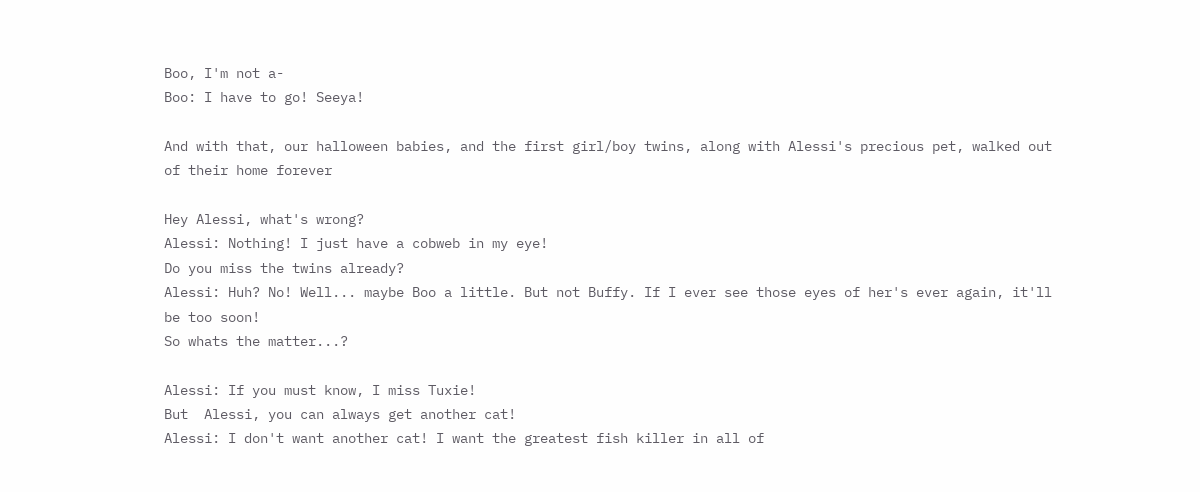Boo, I'm not a-
Boo: I have to go! Seeya!

And with that, our halloween babies, and the first girl/boy twins, along with Alessi's precious pet, walked out of their home forever

Hey Alessi, what's wrong?
Alessi: Nothing! I just have a cobweb in my eye!
Do you miss the twins already?
Alessi: Huh? No! Well... maybe Boo a little. But not Buffy. If I ever see those eyes of her's ever again, it'll be too soon!
So whats the matter...?

Alessi: If you must know, I miss Tuxie!
But  Alessi, you can always get another cat!
Alessi: I don't want another cat! I want the greatest fish killer in all of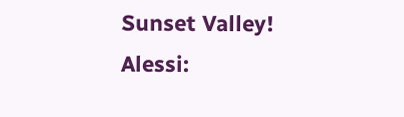Sunset Valley!
Alessi: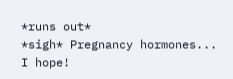*runs out*
*sigh* Pregnancy hormones... I hope!